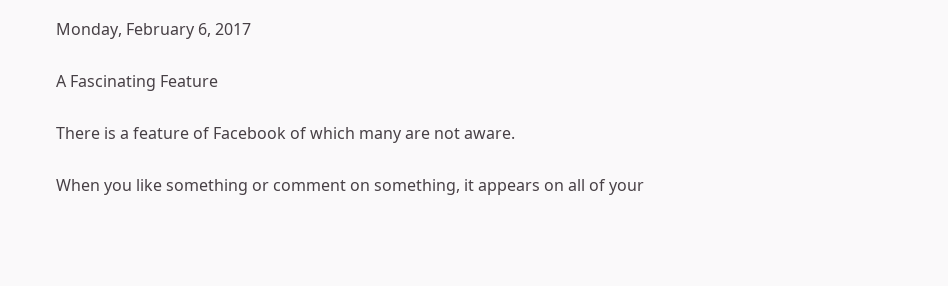Monday, February 6, 2017

A Fascinating Feature

There is a feature of Facebook of which many are not aware.

When you like something or comment on something, it appears on all of your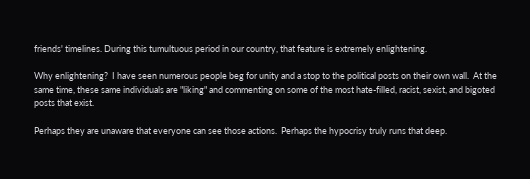friends' timelines. During this tumultuous period in our country, that feature is extremely enlightening.

Why enlightening?  I have seen numerous people beg for unity and a stop to the political posts on their own wall.  At the same time, these same individuals are "liking" and commenting on some of the most hate-filled, racist, sexist, and bigoted posts that exist.

Perhaps they are unaware that everyone can see those actions.  Perhaps the hypocrisy truly runs that deep.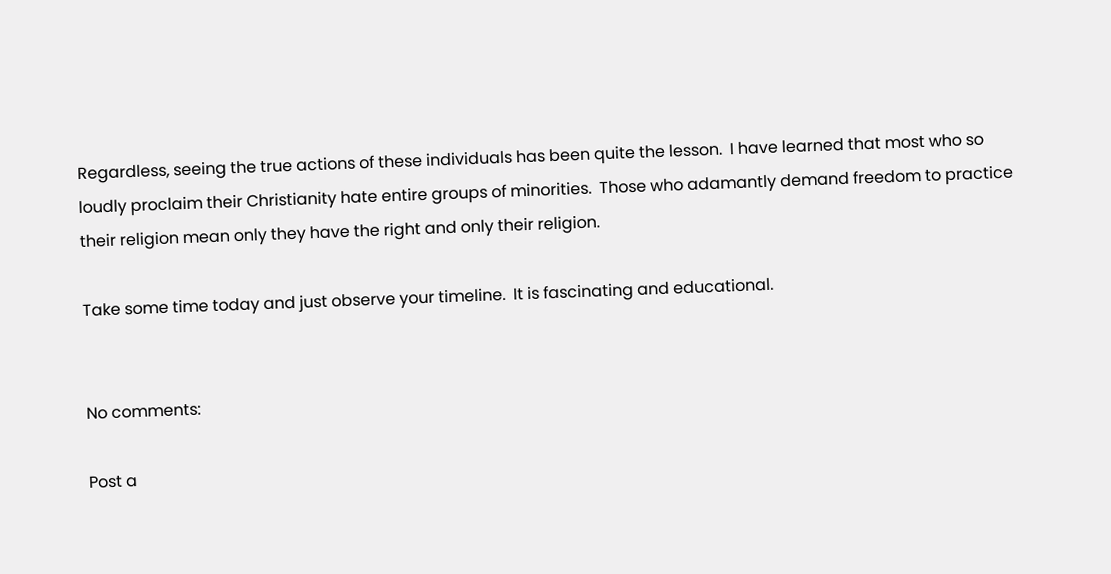Regardless, seeing the true actions of these individuals has been quite the lesson.  I have learned that most who so loudly proclaim their Christianity hate entire groups of minorities.  Those who adamantly demand freedom to practice their religion mean only they have the right and only their religion.

Take some time today and just observe your timeline.  It is fascinating and educational.


No comments:

Post a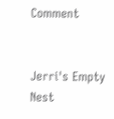Comment


Jerri's Empty Nest